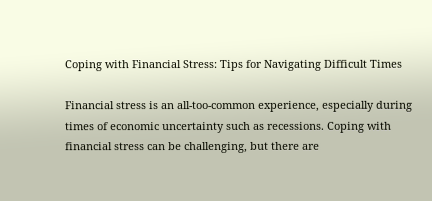Coping with Financial Stress: Tips for Navigating Difficult Times

Financial stress is an all-too-common experience, especially during times of economic uncertainty such as recessions. Coping with financial stress can be challenging, but there are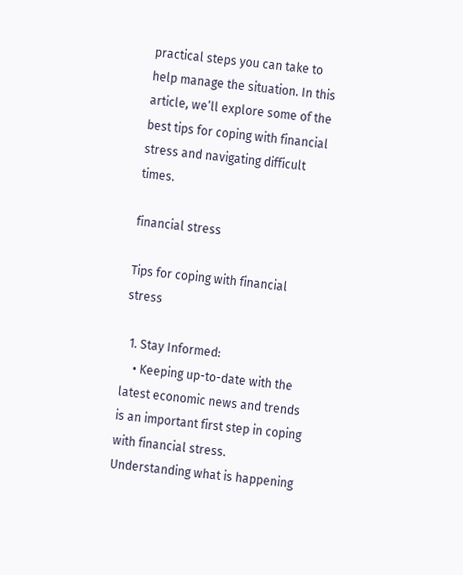practical steps you can take to help manage the situation. In this article, we’ll explore some of the best tips for coping with financial stress and navigating difficult times.

financial stress

Tips for coping with financial stress

  1. Stay Informed:
    • Keeping up-to-date with the latest economic news and trends is an important first step in coping with financial stress. Understanding what is happening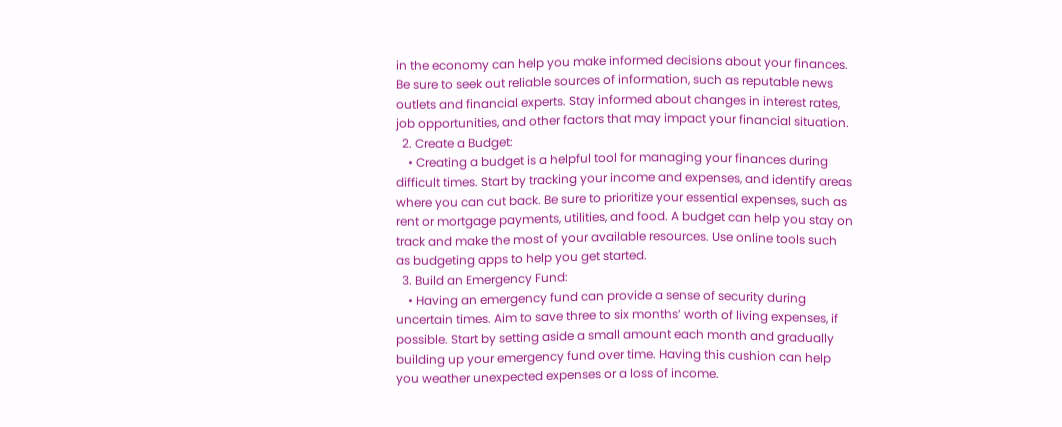in the economy can help you make informed decisions about your finances. Be sure to seek out reliable sources of information, such as reputable news outlets and financial experts. Stay informed about changes in interest rates, job opportunities, and other factors that may impact your financial situation.
  2. Create a Budget:
    • Creating a budget is a helpful tool for managing your finances during difficult times. Start by tracking your income and expenses, and identify areas where you can cut back. Be sure to prioritize your essential expenses, such as rent or mortgage payments, utilities, and food. A budget can help you stay on track and make the most of your available resources. Use online tools such as budgeting apps to help you get started.
  3. Build an Emergency Fund:
    • Having an emergency fund can provide a sense of security during uncertain times. Aim to save three to six months’ worth of living expenses, if possible. Start by setting aside a small amount each month and gradually building up your emergency fund over time. Having this cushion can help you weather unexpected expenses or a loss of income.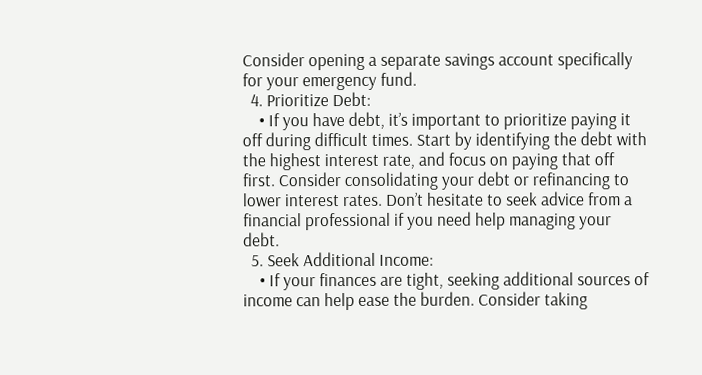Consider opening a separate savings account specifically for your emergency fund.
  4. Prioritize Debt:
    • If you have debt, it’s important to prioritize paying it off during difficult times. Start by identifying the debt with the highest interest rate, and focus on paying that off first. Consider consolidating your debt or refinancing to lower interest rates. Don’t hesitate to seek advice from a financial professional if you need help managing your debt.
  5. Seek Additional Income:
    • If your finances are tight, seeking additional sources of income can help ease the burden. Consider taking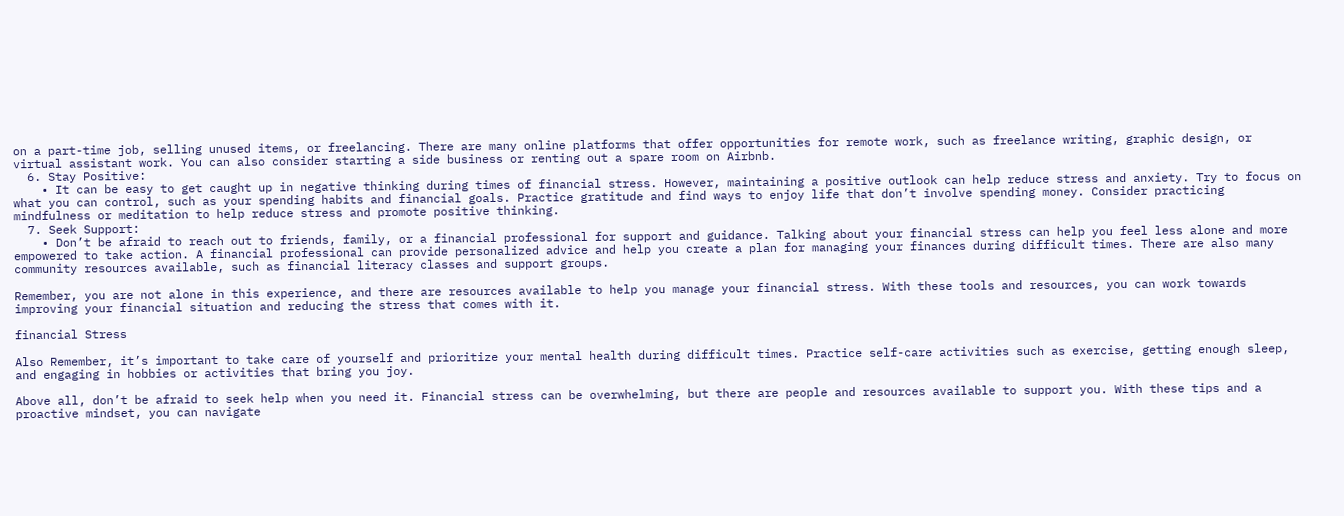on a part-time job, selling unused items, or freelancing. There are many online platforms that offer opportunities for remote work, such as freelance writing, graphic design, or virtual assistant work. You can also consider starting a side business or renting out a spare room on Airbnb.
  6. Stay Positive:
    • It can be easy to get caught up in negative thinking during times of financial stress. However, maintaining a positive outlook can help reduce stress and anxiety. Try to focus on what you can control, such as your spending habits and financial goals. Practice gratitude and find ways to enjoy life that don’t involve spending money. Consider practicing mindfulness or meditation to help reduce stress and promote positive thinking.
  7. Seek Support:
    • Don’t be afraid to reach out to friends, family, or a financial professional for support and guidance. Talking about your financial stress can help you feel less alone and more empowered to take action. A financial professional can provide personalized advice and help you create a plan for managing your finances during difficult times. There are also many community resources available, such as financial literacy classes and support groups.

Remember, you are not alone in this experience, and there are resources available to help you manage your financial stress. With these tools and resources, you can work towards improving your financial situation and reducing the stress that comes with it.

financial Stress

Also Remember, it’s important to take care of yourself and prioritize your mental health during difficult times. Practice self-care activities such as exercise, getting enough sleep, and engaging in hobbies or activities that bring you joy.

Above all, don’t be afraid to seek help when you need it. Financial stress can be overwhelming, but there are people and resources available to support you. With these tips and a proactive mindset, you can navigate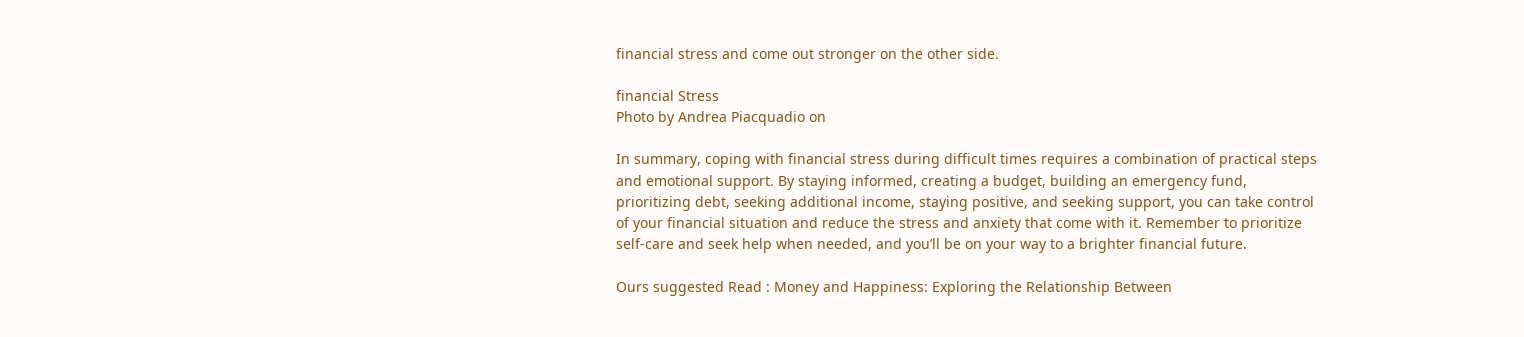financial stress and come out stronger on the other side.

financial Stress
Photo by Andrea Piacquadio on

In summary, coping with financial stress during difficult times requires a combination of practical steps and emotional support. By staying informed, creating a budget, building an emergency fund, prioritizing debt, seeking additional income, staying positive, and seeking support, you can take control of your financial situation and reduce the stress and anxiety that come with it. Remember to prioritize self-care and seek help when needed, and you’ll be on your way to a brighter financial future.

Ours suggested Read : Money and Happiness: Exploring the Relationship Between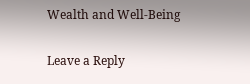Wealth and Well-Being

Leave a Reply